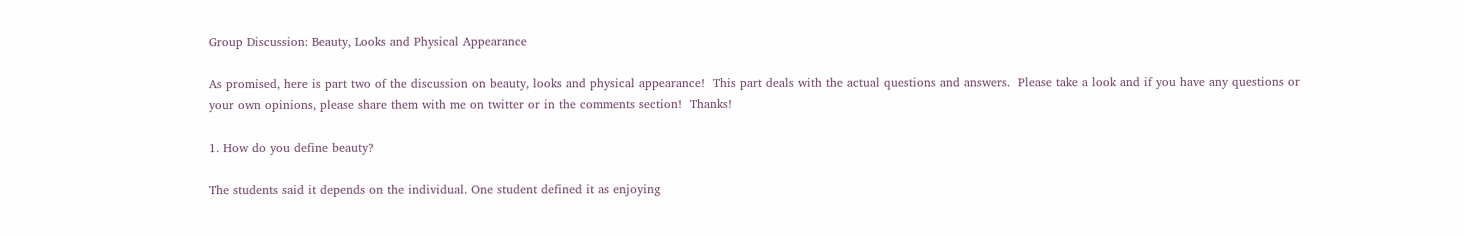Group Discussion: Beauty, Looks and Physical Appearance

As promised, here is part two of the discussion on beauty, looks and physical appearance!  This part deals with the actual questions and answers.  Please take a look and if you have any questions or your own opinions, please share them with me on twitter or in the comments section!  Thanks!

1. How do you define beauty?

The students said it depends on the individual. One student defined it as enjoying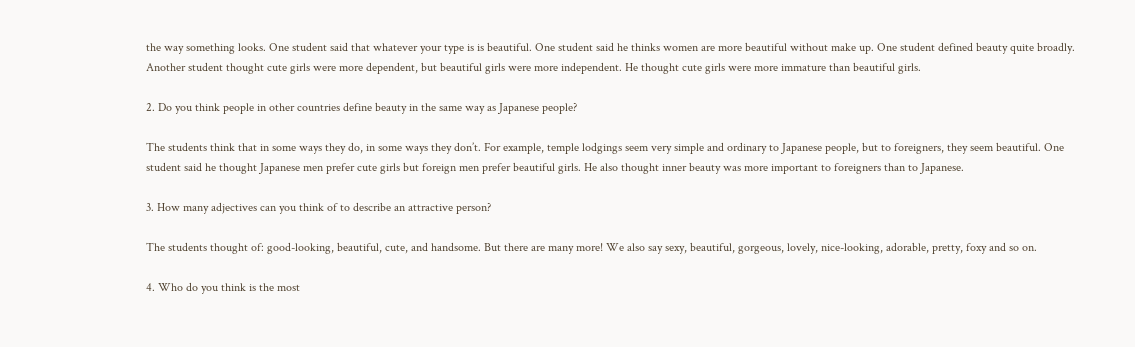the way something looks. One student said that whatever your type is is beautiful. One student said he thinks women are more beautiful without make up. One student defined beauty quite broadly. Another student thought cute girls were more dependent, but beautiful girls were more independent. He thought cute girls were more immature than beautiful girls.

2. Do you think people in other countries define beauty in the same way as Japanese people?

The students think that in some ways they do, in some ways they don’t. For example, temple lodgings seem very simple and ordinary to Japanese people, but to foreigners, they seem beautiful. One student said he thought Japanese men prefer cute girls but foreign men prefer beautiful girls. He also thought inner beauty was more important to foreigners than to Japanese.

3. How many adjectives can you think of to describe an attractive person?

The students thought of: good-looking, beautiful, cute, and handsome. But there are many more! We also say sexy, beautiful, gorgeous, lovely, nice-looking, adorable, pretty, foxy and so on.

4. Who do you think is the most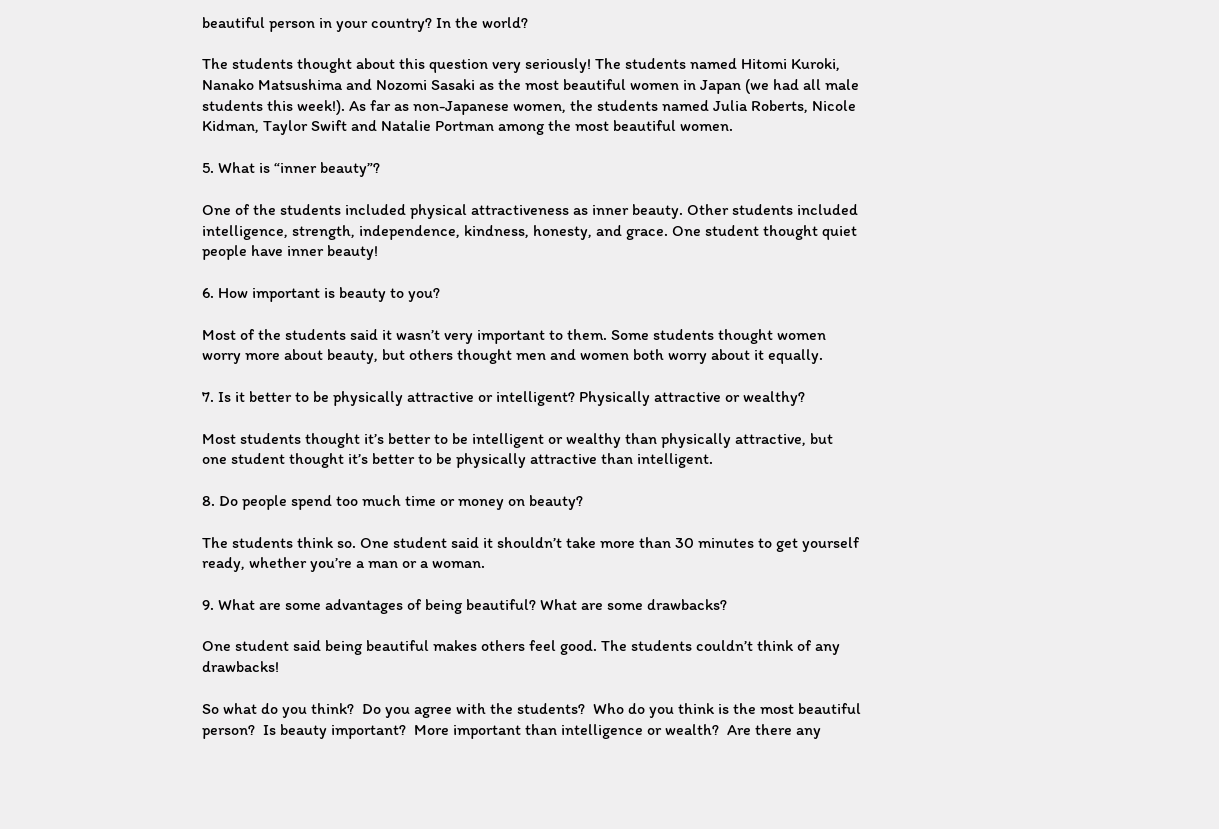beautiful person in your country? In the world?

The students thought about this question very seriously! The students named Hitomi Kuroki, Nanako Matsushima and Nozomi Sasaki as the most beautiful women in Japan (we had all male students this week!). As far as non-Japanese women, the students named Julia Roberts, Nicole Kidman, Taylor Swift and Natalie Portman among the most beautiful women.

5. What is “inner beauty”?

One of the students included physical attractiveness as inner beauty. Other students included intelligence, strength, independence, kindness, honesty, and grace. One student thought quiet people have inner beauty!

6. How important is beauty to you?

Most of the students said it wasn’t very important to them. Some students thought women worry more about beauty, but others thought men and women both worry about it equally.

7. Is it better to be physically attractive or intelligent? Physically attractive or wealthy?

Most students thought it’s better to be intelligent or wealthy than physically attractive, but one student thought it’s better to be physically attractive than intelligent.

8. Do people spend too much time or money on beauty?

The students think so. One student said it shouldn’t take more than 30 minutes to get yourself ready, whether you’re a man or a woman.

9. What are some advantages of being beautiful? What are some drawbacks?

One student said being beautiful makes others feel good. The students couldn’t think of any drawbacks!

So what do you think?  Do you agree with the students?  Who do you think is the most beautiful person?  Is beauty important?  More important than intelligence or wealth?  Are there any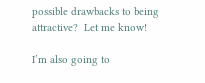possible drawbacks to being attractive?  Let me know!

I’m also going to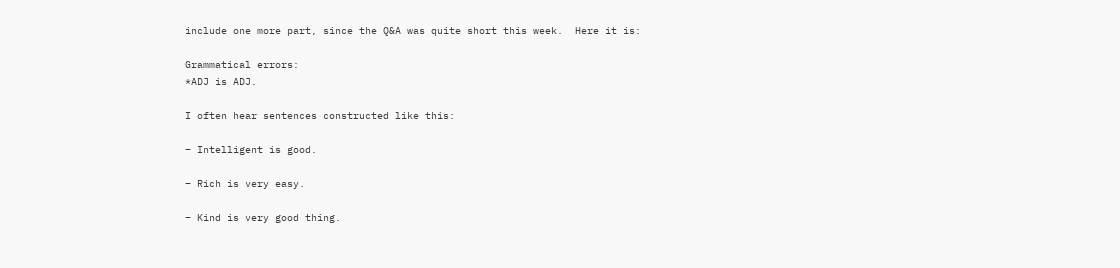include one more part, since the Q&A was quite short this week.  Here it is:

Grammatical errors:
*ADJ is ADJ.

I often hear sentences constructed like this:

– Intelligent is good.

– Rich is very easy.

– Kind is very good thing.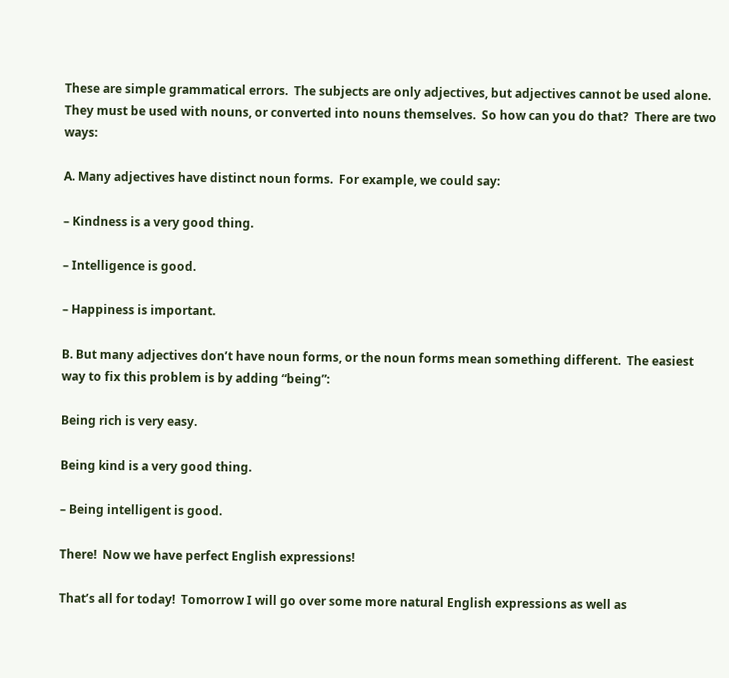These are simple grammatical errors.  The subjects are only adjectives, but adjectives cannot be used alone.  They must be used with nouns, or converted into nouns themselves.  So how can you do that?  There are two ways:

A. Many adjectives have distinct noun forms.  For example, we could say:

– Kindness is a very good thing.

– Intelligence is good.

– Happiness is important.

B. But many adjectives don’t have noun forms, or the noun forms mean something different.  The easiest way to fix this problem is by adding “being”:

Being rich is very easy.

Being kind is a very good thing.

– Being intelligent is good.

There!  Now we have perfect English expressions!

That’s all for today!  Tomorrow I will go over some more natural English expressions as well as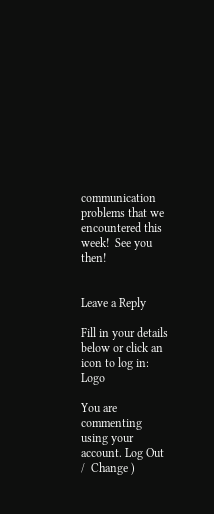communication problems that we encountered this week!  See you then!


Leave a Reply

Fill in your details below or click an icon to log in: Logo

You are commenting using your account. Log Out /  Change )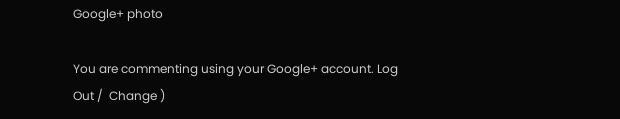Google+ photo

You are commenting using your Google+ account. Log Out /  Change )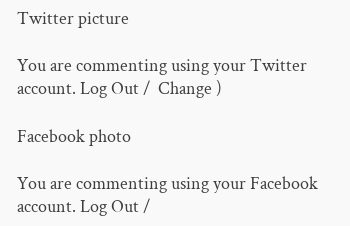Twitter picture

You are commenting using your Twitter account. Log Out /  Change )

Facebook photo

You are commenting using your Facebook account. Log Out /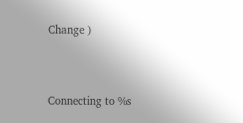Change )


Connecting to %s